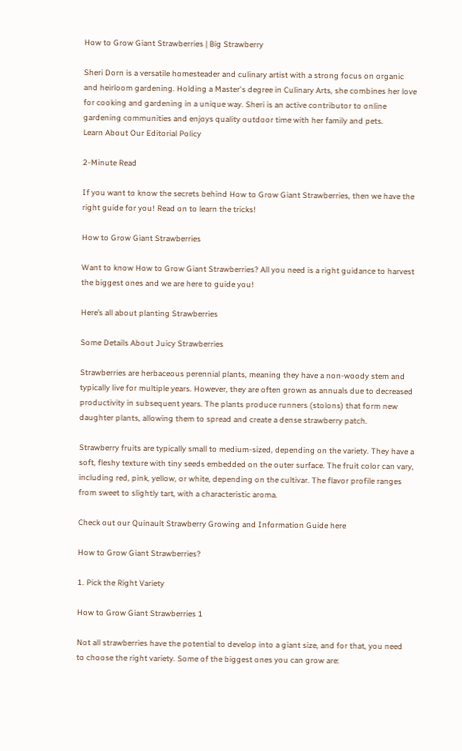How to Grow Giant Strawberries | Big Strawberry

Sheri Dorn is a versatile homesteader and culinary artist with a strong focus on organic and heirloom gardening. Holding a Master's degree in Culinary Arts, she combines her love for cooking and gardening in a unique way. Sheri is an active contributor to online gardening communities and enjoys quality outdoor time with her family and pets.
Learn About Our Editorial Policy

2-Minute Read

If you want to know the secrets behind How to Grow Giant Strawberries, then we have the right guide for you! Read on to learn the tricks!

How to Grow Giant Strawberries

Want to know How to Grow Giant Strawberries? All you need is a right guidance to harvest the biggest ones and we are here to guide you!

Here’s all about planting Strawberries

Some Details About Juicy Strawberries

Strawberries are herbaceous perennial plants, meaning they have a non-woody stem and typically live for multiple years. However, they are often grown as annuals due to decreased productivity in subsequent years. The plants produce runners (stolons) that form new daughter plants, allowing them to spread and create a dense strawberry patch.

Strawberry fruits are typically small to medium-sized, depending on the variety. They have a soft, fleshy texture with tiny seeds embedded on the outer surface. The fruit color can vary, including red, pink, yellow, or white, depending on the cultivar. The flavor profile ranges from sweet to slightly tart, with a characteristic aroma.

Check out our Quinault Strawberry Growing and Information Guide here

How to Grow Giant Strawberries?

1. Pick the Right Variety

How to Grow Giant Strawberries 1

Not all strawberries have the potential to develop into a giant size, and for that, you need to choose the right variety. Some of the biggest ones you can grow are: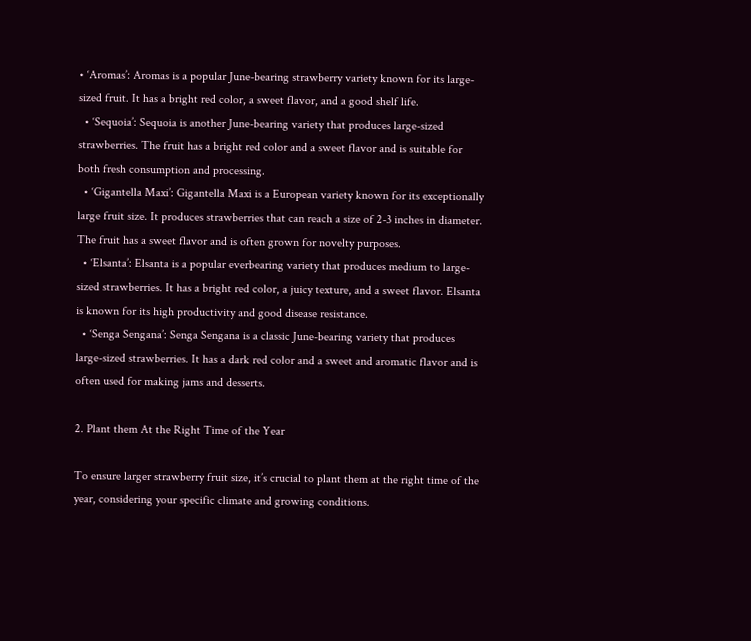• ‘Aromas’: Aromas is a popular June-bearing strawberry variety known for its large-sized fruit. It has a bright red color, a sweet flavor, and a good shelf life.
  • ‘Sequoia’: Sequoia is another June-bearing variety that produces large-sized strawberries. The fruit has a bright red color and a sweet flavor and is suitable for both fresh consumption and processing.
  • ‘Gigantella Maxi’: Gigantella Maxi is a European variety known for its exceptionally large fruit size. It produces strawberries that can reach a size of 2-3 inches in diameter. The fruit has a sweet flavor and is often grown for novelty purposes.
  • ‘Elsanta’: Elsanta is a popular everbearing variety that produces medium to large-sized strawberries. It has a bright red color, a juicy texture, and a sweet flavor. Elsanta is known for its high productivity and good disease resistance.
  • ‘Senga Sengana’: Senga Sengana is a classic June-bearing variety that produces large-sized strawberries. It has a dark red color and a sweet and aromatic flavor and is often used for making jams and desserts.

2. Plant them At the Right Time of the Year

To ensure larger strawberry fruit size, it’s crucial to plant them at the right time of the year, considering your specific climate and growing conditions.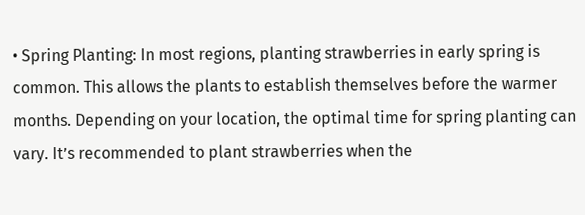• Spring Planting: In most regions, planting strawberries in early spring is common. This allows the plants to establish themselves before the warmer months. Depending on your location, the optimal time for spring planting can vary. It’s recommended to plant strawberries when the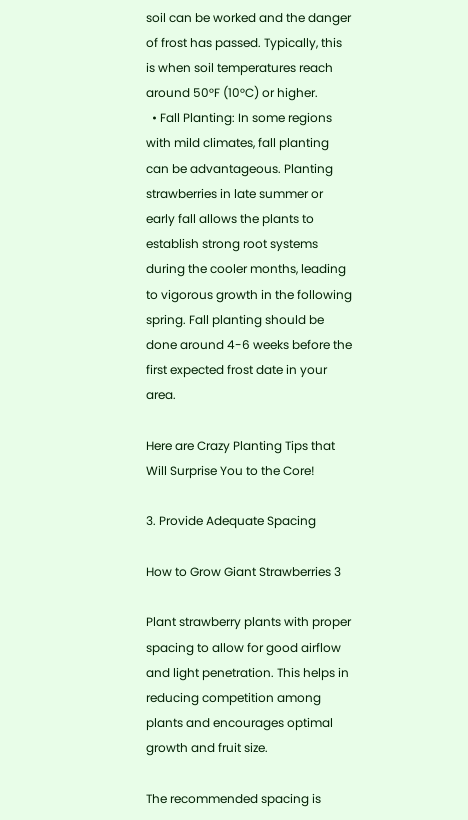soil can be worked and the danger of frost has passed. Typically, this is when soil temperatures reach around 50°F (10°C) or higher.
  • Fall Planting: In some regions with mild climates, fall planting can be advantageous. Planting strawberries in late summer or early fall allows the plants to establish strong root systems during the cooler months, leading to vigorous growth in the following spring. Fall planting should be done around 4-6 weeks before the first expected frost date in your area.

Here are Crazy Planting Tips that Will Surprise You to the Core!

3. Provide Adequate Spacing

How to Grow Giant Strawberries 3

Plant strawberry plants with proper spacing to allow for good airflow and light penetration. This helps in reducing competition among plants and encourages optimal growth and fruit size.

The recommended spacing is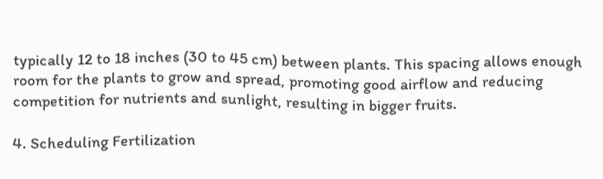typically 12 to 18 inches (30 to 45 cm) between plants. This spacing allows enough room for the plants to grow and spread, promoting good airflow and reducing competition for nutrients and sunlight, resulting in bigger fruits.

4. Scheduling Fertilization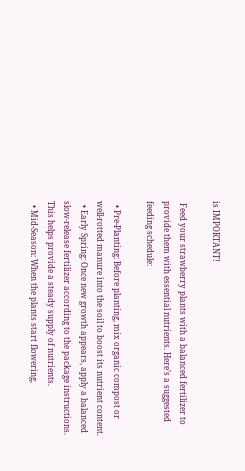is IMPORTANT!

 Feed your strawberry plants with a balanced fertilizer to provide them with essential nutrients. Here’s a suggested feeding schedule:

  • Pre-Planting: Before planting, mix organic compost or well-rotted manure into the soil to boost its nutrient content.
  • Early Spring: Once new growth appears, apply a balanced slow-release fertilizer according to the package instructions. This helps provide a steady supply of nutrients.
  • Mid-Season: When the plants start flowering,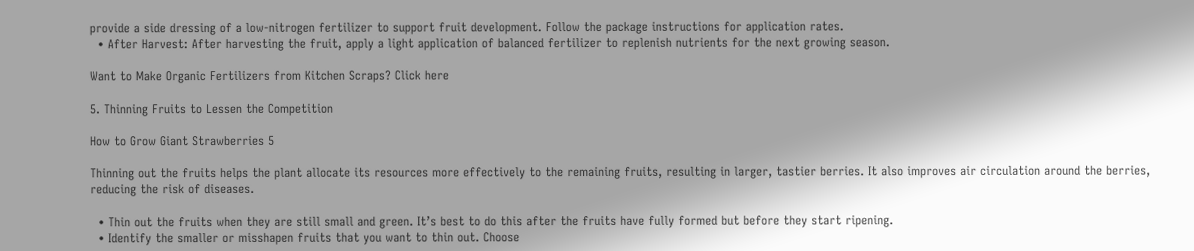provide a side dressing of a low-nitrogen fertilizer to support fruit development. Follow the package instructions for application rates.
  • After Harvest: After harvesting the fruit, apply a light application of balanced fertilizer to replenish nutrients for the next growing season.

Want to Make Organic Fertilizers from Kitchen Scraps? Click here

5. Thinning Fruits to Lessen the Competition

How to Grow Giant Strawberries 5

Thinning out the fruits helps the plant allocate its resources more effectively to the remaining fruits, resulting in larger, tastier berries. It also improves air circulation around the berries, reducing the risk of diseases.

  • Thin out the fruits when they are still small and green. It’s best to do this after the fruits have fully formed but before they start ripening.
  • Identify the smaller or misshapen fruits that you want to thin out. Choose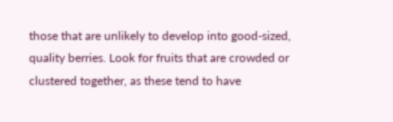those that are unlikely to develop into good-sized, quality berries. Look for fruits that are crowded or clustered together, as these tend to have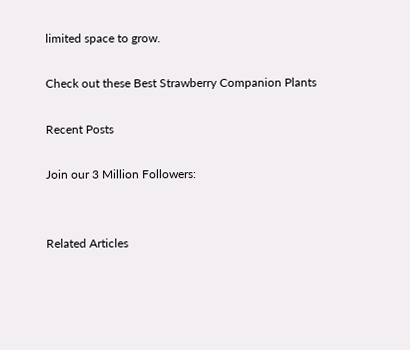limited space to grow.

Check out these Best Strawberry Companion Plants

Recent Posts

Join our 3 Million Followers:


Related Articles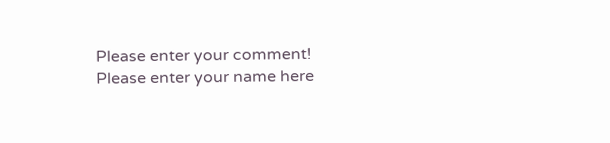Please enter your comment!
Please enter your name here